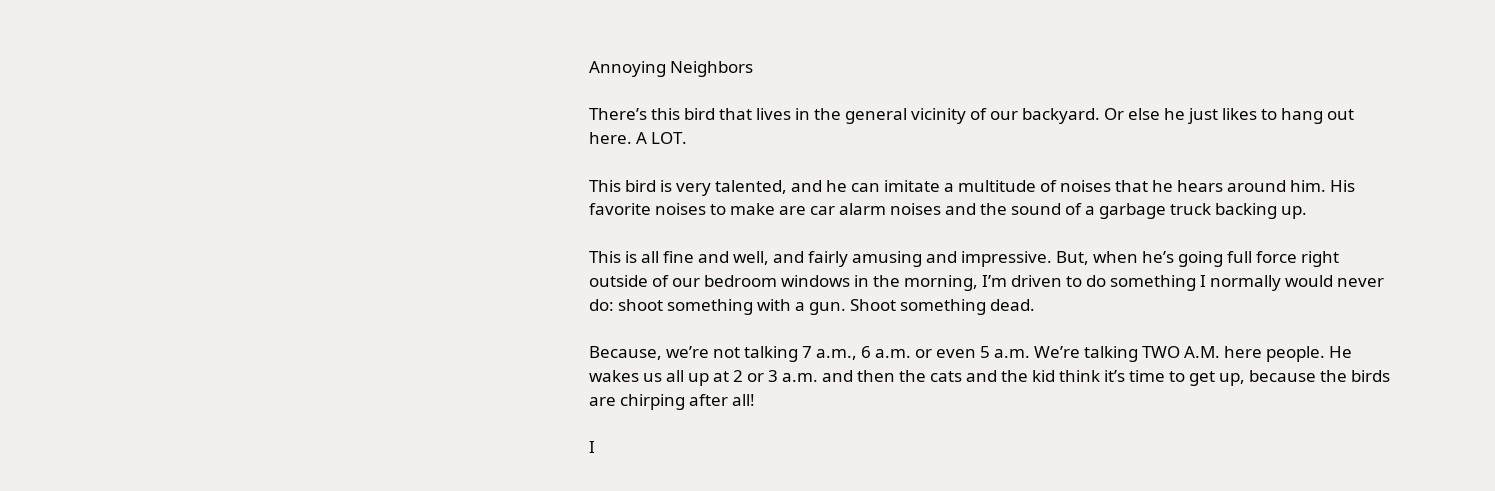Annoying Neighbors

There’s this bird that lives in the general vicinity of our backyard. Or else he just likes to hang out here. A LOT.

This bird is very talented, and he can imitate a multitude of noises that he hears around him. His favorite noises to make are car alarm noises and the sound of a garbage truck backing up.

This is all fine and well, and fairly amusing and impressive. But, when he’s going full force right outside of our bedroom windows in the morning, I’m driven to do something I normally would never do: shoot something with a gun. Shoot something dead.

Because, we’re not talking 7 a.m., 6 a.m. or even 5 a.m. We’re talking TWO A.M. here people. He wakes us all up at 2 or 3 a.m. and then the cats and the kid think it’s time to get up, because the birds are chirping after all!

I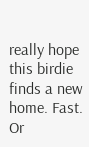really hope this birdie finds a new home. Fast. Or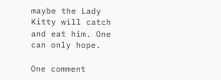maybe the Lady Kitty will catch and eat him. One can only hope.

One comment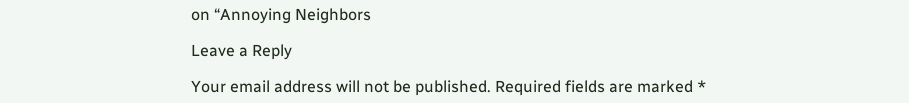on “Annoying Neighbors

Leave a Reply

Your email address will not be published. Required fields are marked *